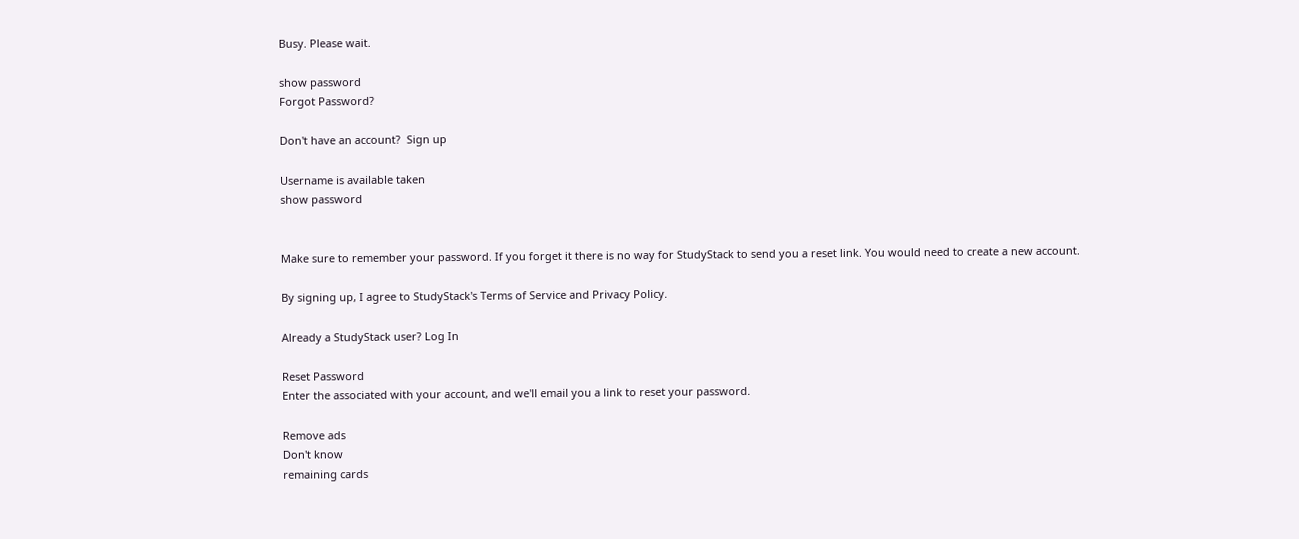Busy. Please wait.

show password
Forgot Password?

Don't have an account?  Sign up

Username is available taken
show password


Make sure to remember your password. If you forget it there is no way for StudyStack to send you a reset link. You would need to create a new account.

By signing up, I agree to StudyStack's Terms of Service and Privacy Policy.

Already a StudyStack user? Log In

Reset Password
Enter the associated with your account, and we'll email you a link to reset your password.

Remove ads
Don't know
remaining cards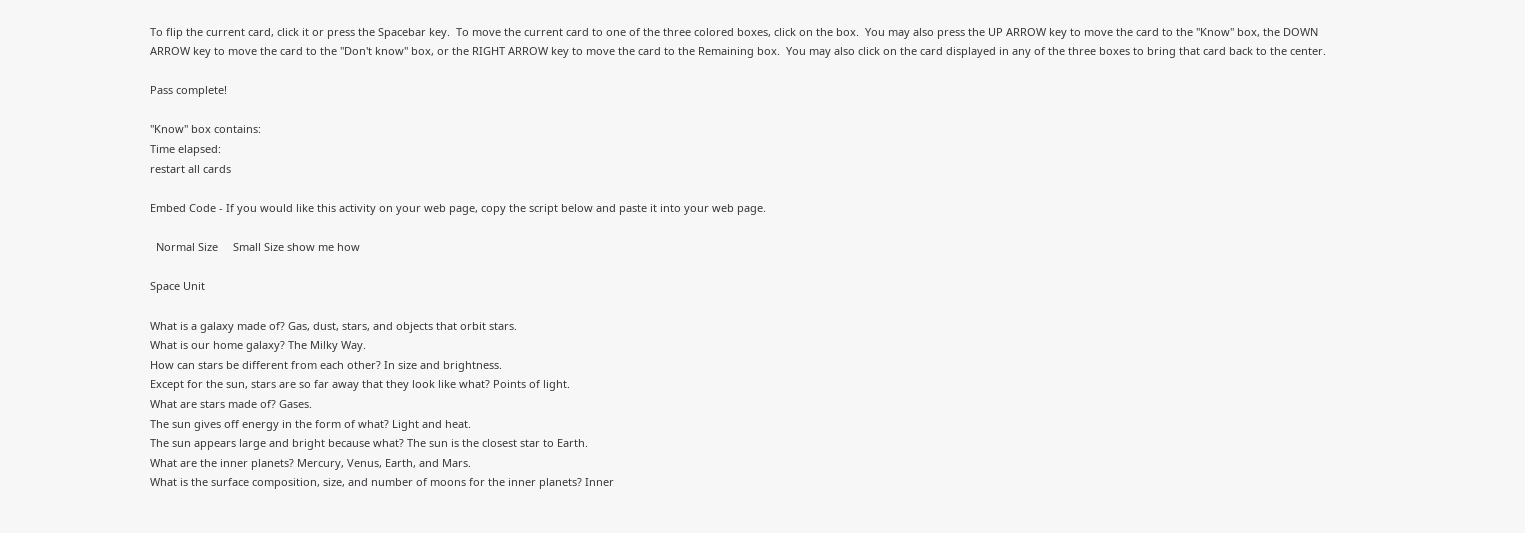To flip the current card, click it or press the Spacebar key.  To move the current card to one of the three colored boxes, click on the box.  You may also press the UP ARROW key to move the card to the "Know" box, the DOWN ARROW key to move the card to the "Don't know" box, or the RIGHT ARROW key to move the card to the Remaining box.  You may also click on the card displayed in any of the three boxes to bring that card back to the center.

Pass complete!

"Know" box contains:
Time elapsed:
restart all cards

Embed Code - If you would like this activity on your web page, copy the script below and paste it into your web page.

  Normal Size     Small Size show me how

Space Unit

What is a galaxy made of? Gas, dust, stars, and objects that orbit stars.
What is our home galaxy? The Milky Way.
How can stars be different from each other? In size and brightness.
Except for the sun, stars are so far away that they look like what? Points of light.
What are stars made of? Gases.
The sun gives off energy in the form of what? Light and heat.
The sun appears large and bright because what? The sun is the closest star to Earth.
What are the inner planets? Mercury, Venus, Earth, and Mars.
What is the surface composition, size, and number of moons for the inner planets? Inner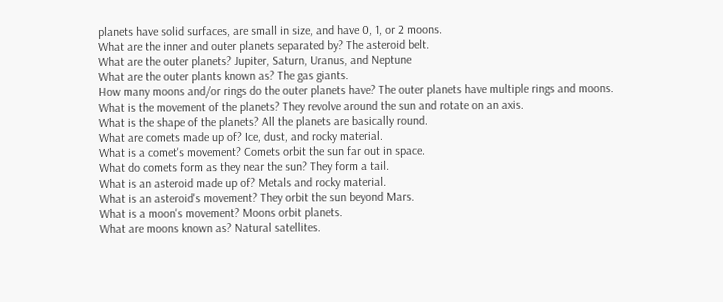planets have solid surfaces, are small in size, and have 0, 1, or 2 moons.
What are the inner and outer planets separated by? The asteroid belt.
What are the outer planets? Jupiter, Saturn, Uranus, and Neptune
What are the outer plants known as? The gas giants.
How many moons and/or rings do the outer planets have? The outer planets have multiple rings and moons.
What is the movement of the planets? They revolve around the sun and rotate on an axis.
What is the shape of the planets? All the planets are basically round.
What are comets made up of? Ice, dust, and rocky material.
What is a comet's movement? Comets orbit the sun far out in space.
What do comets form as they near the sun? They form a tail.
What is an asteroid made up of? Metals and rocky material.
What is an asteroid's movement? They orbit the sun beyond Mars.
What is a moon's movement? Moons orbit planets.
What are moons known as? Natural satellites.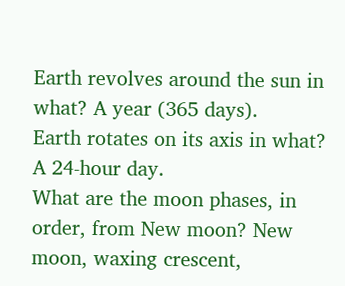Earth revolves around the sun in what? A year (365 days).
Earth rotates on its axis in what? A 24-hour day.
What are the moon phases, in order, from New moon? New moon, waxing crescent,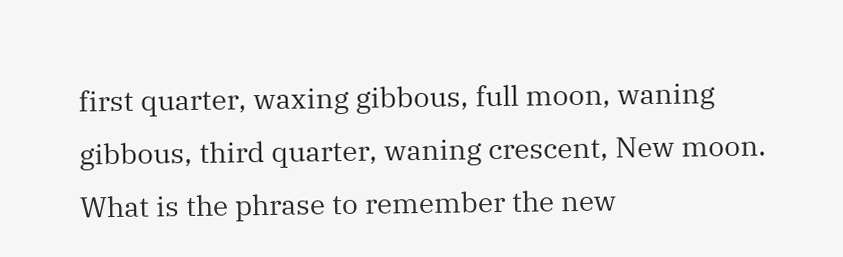first quarter, waxing gibbous, full moon, waning gibbous, third quarter, waning crescent, New moon.
What is the phrase to remember the new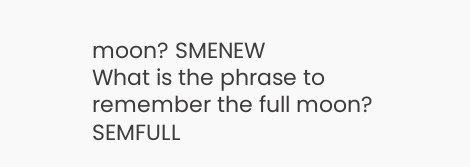moon? SMENEW
What is the phrase to remember the full moon? SEMFULL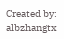Created by: albzhangtx